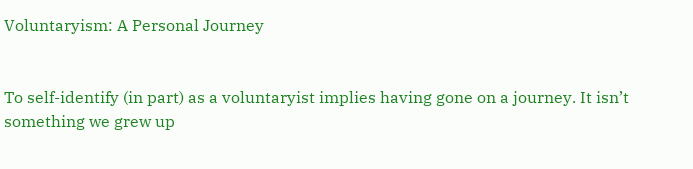Voluntaryism: A Personal Journey


To self-identify (in part) as a voluntaryist implies having gone on a journey. It isn’t something we grew up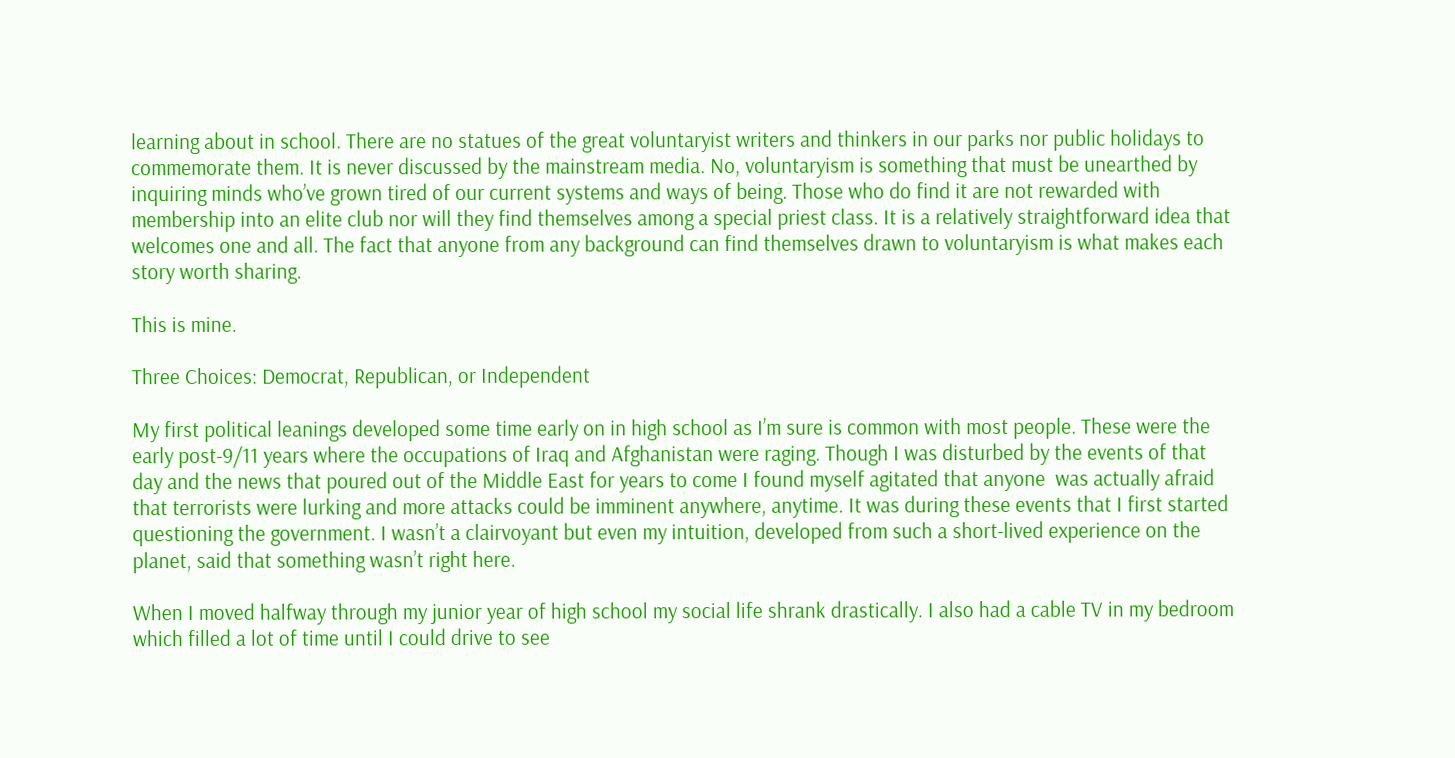learning about in school. There are no statues of the great voluntaryist writers and thinkers in our parks nor public holidays to commemorate them. It is never discussed by the mainstream media. No, voluntaryism is something that must be unearthed by inquiring minds who’ve grown tired of our current systems and ways of being. Those who do find it are not rewarded with membership into an elite club nor will they find themselves among a special priest class. It is a relatively straightforward idea that welcomes one and all. The fact that anyone from any background can find themselves drawn to voluntaryism is what makes each story worth sharing.

This is mine.

Three Choices: Democrat, Republican, or Independent

My first political leanings developed some time early on in high school as I’m sure is common with most people. These were the early post-9/11 years where the occupations of Iraq and Afghanistan were raging. Though I was disturbed by the events of that day and the news that poured out of the Middle East for years to come I found myself agitated that anyone  was actually afraid that terrorists were lurking and more attacks could be imminent anywhere, anytime. It was during these events that I first started questioning the government. I wasn’t a clairvoyant but even my intuition, developed from such a short-lived experience on the planet, said that something wasn’t right here.

When I moved halfway through my junior year of high school my social life shrank drastically. I also had a cable TV in my bedroom which filled a lot of time until I could drive to see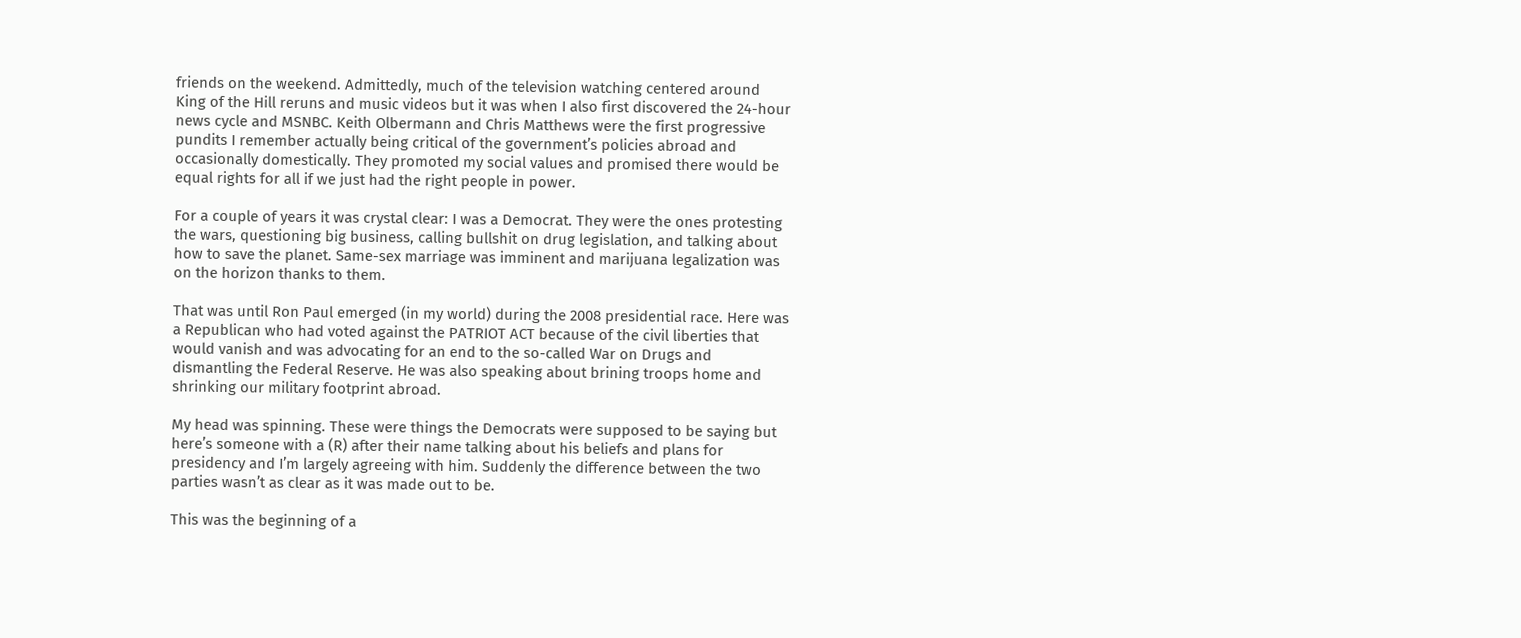friends on the weekend. Admittedly, much of the television watching centered around King of the Hill reruns and music videos but it was when I also first discovered the 24-hour news cycle and MSNBC. Keith Olbermann and Chris Matthews were the first progressive pundits I remember actually being critical of the government’s policies abroad and occasionally domestically. They promoted my social values and promised there would be equal rights for all if we just had the right people in power.

For a couple of years it was crystal clear: I was a Democrat. They were the ones protesting the wars, questioning big business, calling bullshit on drug legislation, and talking about how to save the planet. Same-sex marriage was imminent and marijuana legalization was on the horizon thanks to them.

That was until Ron Paul emerged (in my world) during the 2008 presidential race. Here was a Republican who had voted against the PATRIOT ACT because of the civil liberties that would vanish and was advocating for an end to the so-called War on Drugs and dismantling the Federal Reserve. He was also speaking about brining troops home and shrinking our military footprint abroad.

My head was spinning. These were things the Democrats were supposed to be saying but here’s someone with a (R) after their name talking about his beliefs and plans for presidency and I’m largely agreeing with him. Suddenly the difference between the two parties wasn’t as clear as it was made out to be.

This was the beginning of a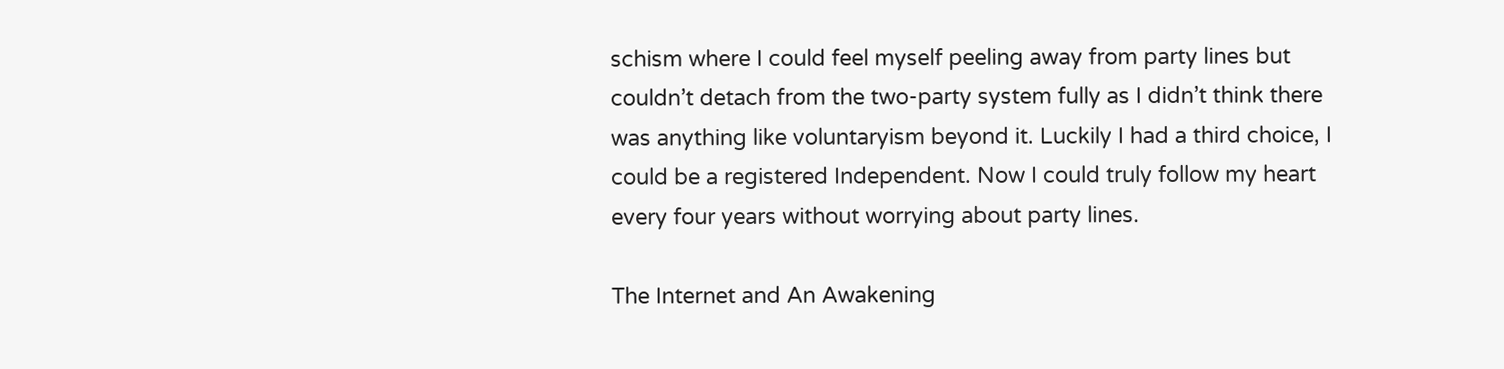schism where I could feel myself peeling away from party lines but couldn’t detach from the two-party system fully as I didn’t think there was anything like voluntaryism beyond it. Luckily I had a third choice, I could be a registered Independent. Now I could truly follow my heart every four years without worrying about party lines.

The Internet and An Awakening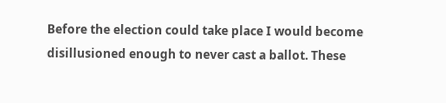Before the election could take place I would become disillusioned enough to never cast a ballot. These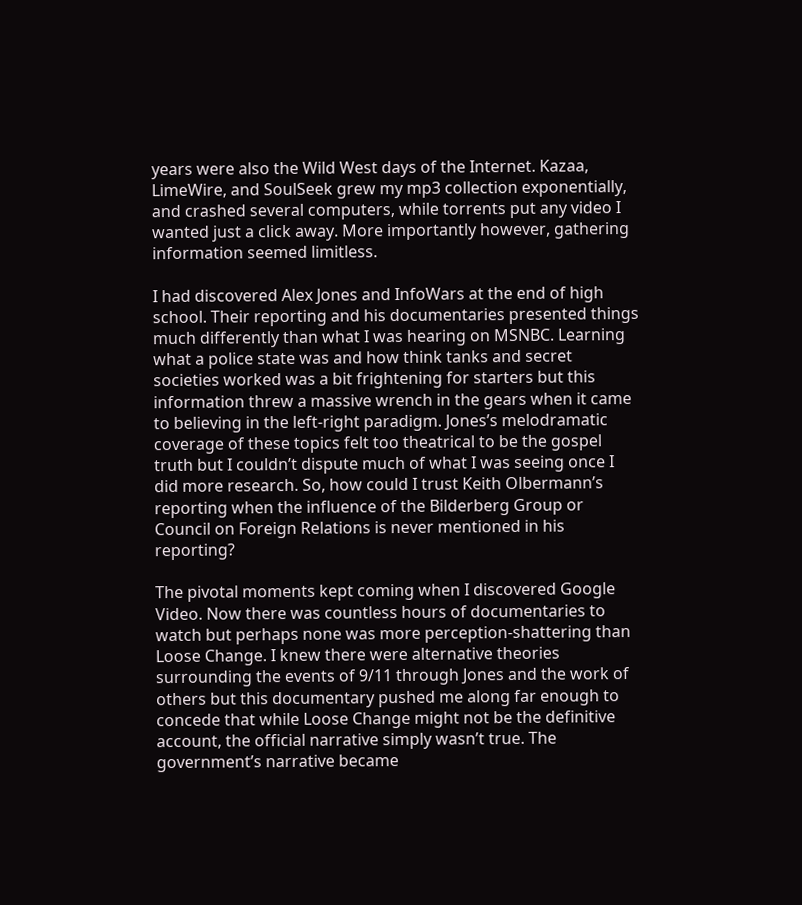years were also the Wild West days of the Internet. Kazaa, LimeWire, and SoulSeek grew my mp3 collection exponentially, and crashed several computers, while torrents put any video I wanted just a click away. More importantly however, gathering information seemed limitless.

I had discovered Alex Jones and InfoWars at the end of high school. Their reporting and his documentaries presented things much differently than what I was hearing on MSNBC. Learning what a police state was and how think tanks and secret societies worked was a bit frightening for starters but this information threw a massive wrench in the gears when it came to believing in the left-right paradigm. Jones’s melodramatic coverage of these topics felt too theatrical to be the gospel truth but I couldn’t dispute much of what I was seeing once I did more research. So, how could I trust Keith Olbermann’s reporting when the influence of the Bilderberg Group or Council on Foreign Relations is never mentioned in his reporting?

The pivotal moments kept coming when I discovered Google Video. Now there was countless hours of documentaries to watch but perhaps none was more perception-shattering than Loose Change. I knew there were alternative theories surrounding the events of 9/11 through Jones and the work of others but this documentary pushed me along far enough to concede that while Loose Change might not be the definitive account, the official narrative simply wasn’t true. The government’s narrative became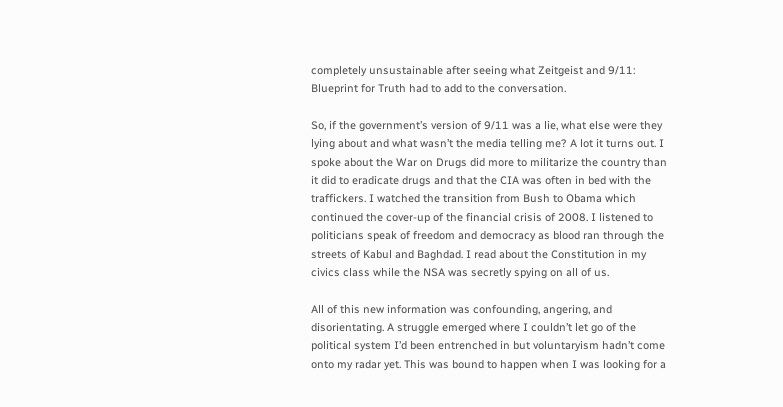completely unsustainable after seeing what Zeitgeist and 9/11: Blueprint for Truth had to add to the conversation.

So, if the government’s version of 9/11 was a lie, what else were they lying about and what wasn’t the media telling me? A lot it turns out. I spoke about the War on Drugs did more to militarize the country than it did to eradicate drugs and that the CIA was often in bed with the traffickers. I watched the transition from Bush to Obama which continued the cover-up of the financial crisis of 2008. I listened to politicians speak of freedom and democracy as blood ran through the streets of Kabul and Baghdad. I read about the Constitution in my civics class while the NSA was secretly spying on all of us.

All of this new information was confounding, angering, and disorientating. A struggle emerged where I couldn’t let go of the political system I’d been entrenched in but voluntaryism hadn’t come onto my radar yet. This was bound to happen when I was looking for a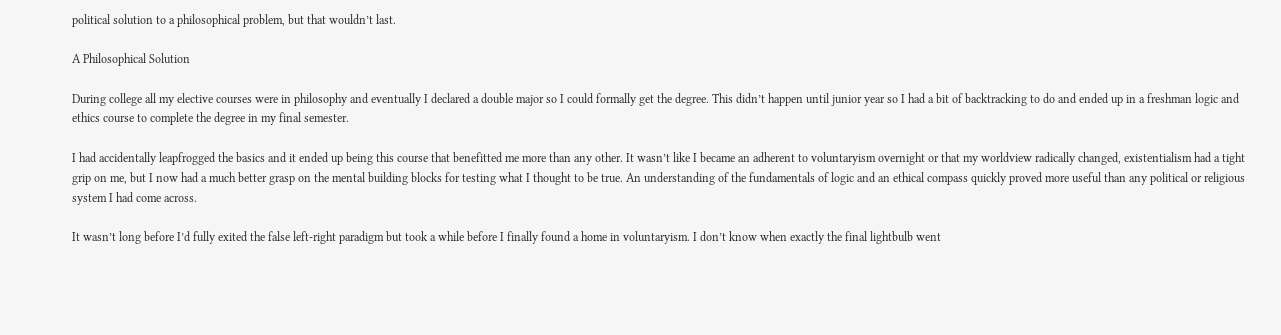political solution to a philosophical problem, but that wouldn’t last.

A Philosophical Solution

During college all my elective courses were in philosophy and eventually I declared a double major so I could formally get the degree. This didn’t happen until junior year so I had a bit of backtracking to do and ended up in a freshman logic and ethics course to complete the degree in my final semester.

I had accidentally leapfrogged the basics and it ended up being this course that benefitted me more than any other. It wasn’t like I became an adherent to voluntaryism overnight or that my worldview radically changed, existentialism had a tight grip on me, but I now had a much better grasp on the mental building blocks for testing what I thought to be true. An understanding of the fundamentals of logic and an ethical compass quickly proved more useful than any political or religious system I had come across.

It wasn’t long before I’d fully exited the false left-right paradigm but took a while before I finally found a home in voluntaryism. I don’t know when exactly the final lightbulb went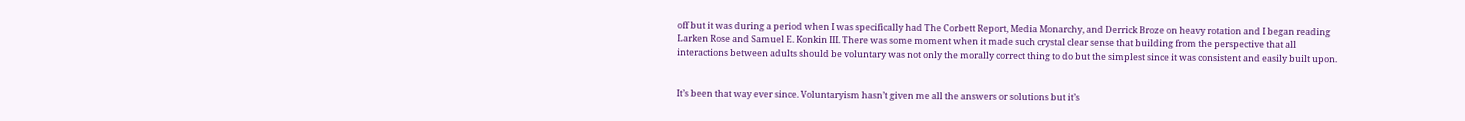off but it was during a period when I was specifically had The Corbett Report, Media Monarchy, and Derrick Broze on heavy rotation and I began reading Larken Rose and Samuel E. Konkin III. There was some moment when it made such crystal clear sense that building from the perspective that all interactions between adults should be voluntary was not only the morally correct thing to do but the simplest since it was consistent and easily built upon.


It’s been that way ever since. Voluntaryism hasn’t given me all the answers or solutions but it’s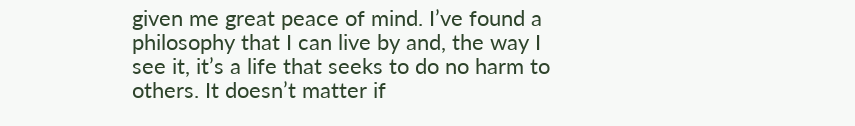given me great peace of mind. I’ve found a philosophy that I can live by and, the way I see it, it’s a life that seeks to do no harm to others. It doesn’t matter if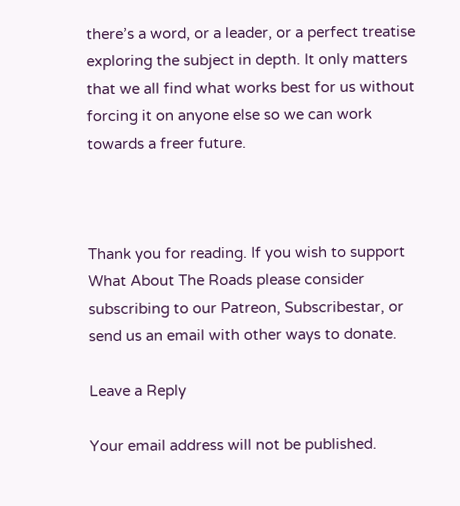there’s a word, or a leader, or a perfect treatise exploring the subject in depth. It only matters that we all find what works best for us without forcing it on anyone else so we can work towards a freer future.



Thank you for reading. If you wish to support What About The Roads please consider subscribing to our Patreon, Subscribestar, or send us an email with other ways to donate.

Leave a Reply

Your email address will not be published.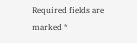Required fields are marked *